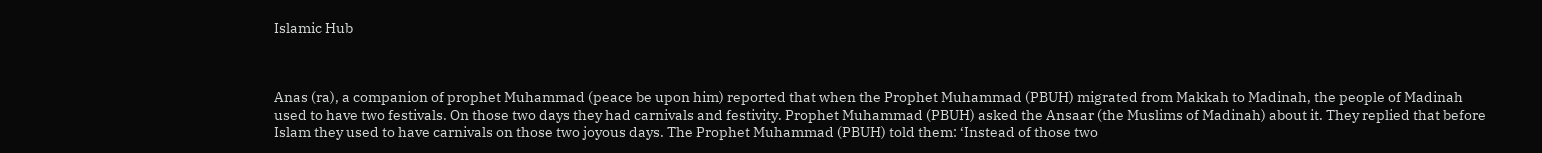Islamic Hub



Anas (ra), a companion of prophet Muhammad (peace be upon him) reported that when the Prophet Muhammad (PBUH) migrated from Makkah to Madinah, the people of Madinah used to have two festivals. On those two days they had carnivals and festivity. Prophet Muhammad (PBUH) asked the Ansaar (the Muslims of Madinah) about it. They replied that before Islam they used to have carnivals on those two joyous days. The Prophet Muhammad (PBUH) told them: ‘Instead of those two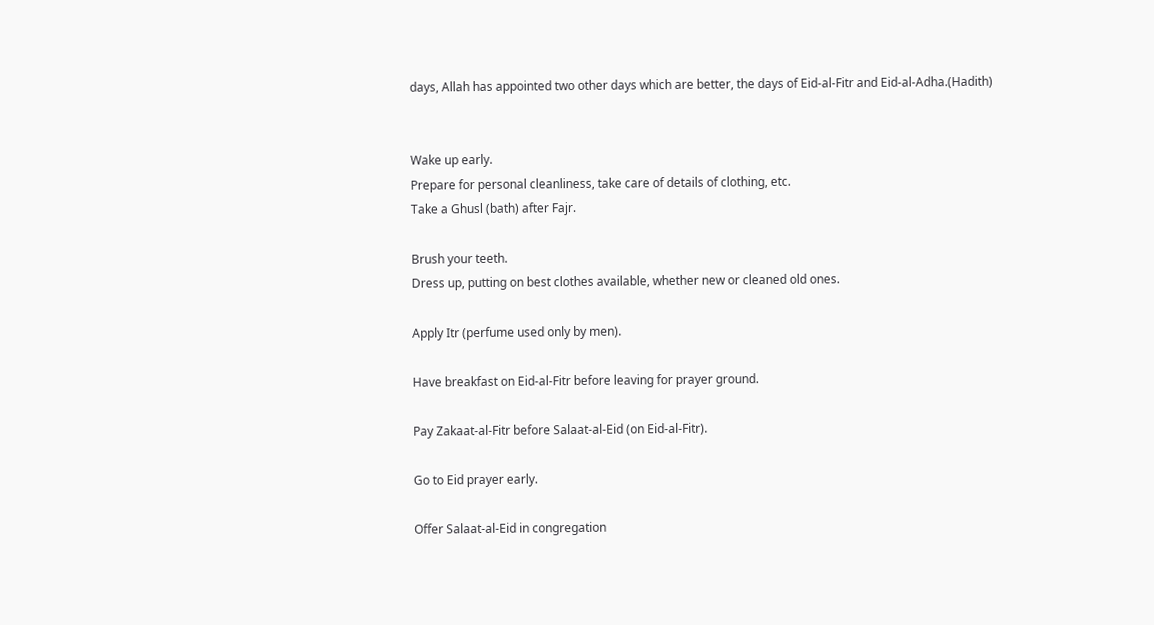days, Allah has appointed two other days which are better, the days of Eid-al-Fitr and Eid-al-Adha.(Hadith)


Wake up early.
Prepare for personal cleanliness, take care of details of clothing, etc.
Take a Ghusl (bath) after Fajr.

Brush your teeth.
Dress up, putting on best clothes available, whether new or cleaned old ones.

Apply Itr (perfume used only by men).

Have breakfast on Eid-al-Fitr before leaving for prayer ground.

Pay Zakaat-al-Fitr before Salaat-al-Eid (on Eid-al-Fitr).

Go to Eid prayer early.

Offer Salaat-al-Eid in congregation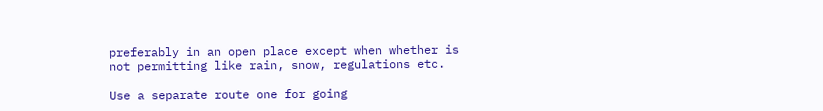preferably in an open place except when whether is not permitting like rain, snow, regulations etc.

Use a separate route one for going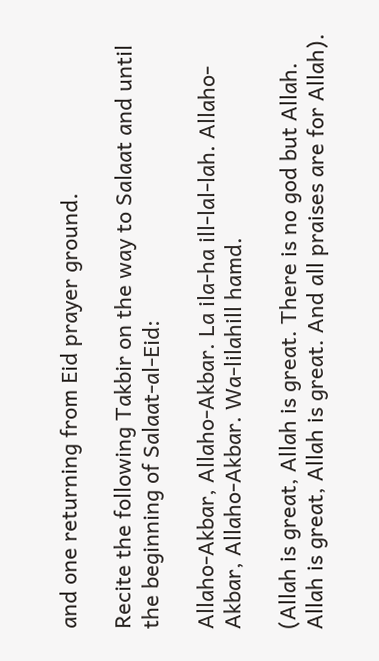and one returning from Eid prayer ground.

Recite the following Takbir on the way to Salaat and until the beginning of Salaat-al-Eid:

Allaho-Akbar, Allaho-Akbar. La ila-ha ill-lal-lah. Allaho-Akbar, Allaho-Akbar. Wa-lilahill hamd.

(Allah is great, Allah is great. There is no god but Allah. Allah is great, Allah is great. And all praises are for Allah).